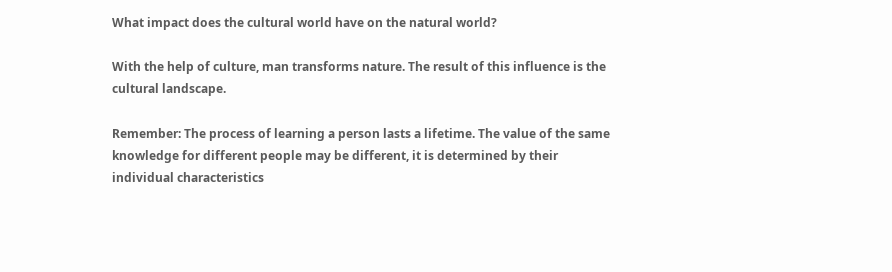What impact does the cultural world have on the natural world?

With the help of culture, man transforms nature. The result of this influence is the cultural landscape.

Remember: The process of learning a person lasts a lifetime. The value of the same knowledge for different people may be different, it is determined by their individual characteristics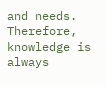and needs. Therefore, knowledge is always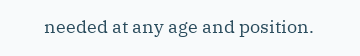needed at any age and position.